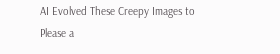AI Evolved These Creepy Images to Please a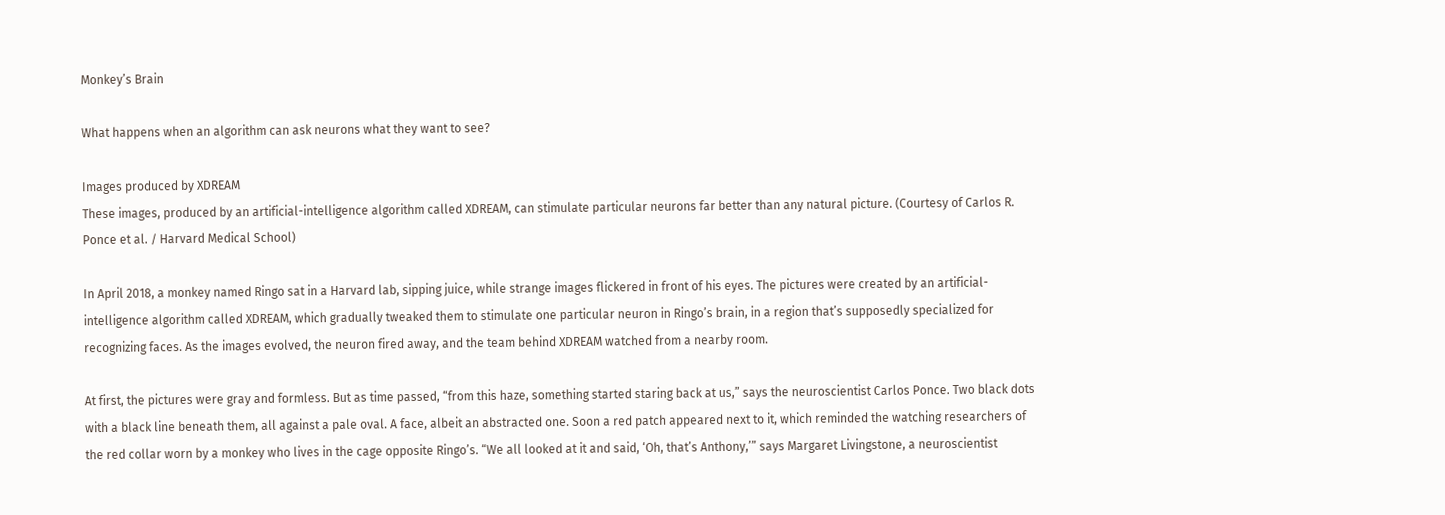Monkey’s Brain

What happens when an algorithm can ask neurons what they want to see?

Images produced by XDREAM
These images, produced by an artificial-intelligence algorithm called XDREAM, can stimulate particular neurons far better than any natural picture. (Courtesy of Carlos R. Ponce et al. / Harvard Medical School)

In April 2018, a monkey named Ringo sat in a Harvard lab, sipping juice, while strange images flickered in front of his eyes. The pictures were created by an artificial-intelligence algorithm called XDREAM, which gradually tweaked them to stimulate one particular neuron in Ringo’s brain, in a region that’s supposedly specialized for recognizing faces. As the images evolved, the neuron fired away, and the team behind XDREAM watched from a nearby room.

At first, the pictures were gray and formless. But as time passed, “from this haze, something started staring back at us,” says the neuroscientist Carlos Ponce. Two black dots with a black line beneath them, all against a pale oval. A face, albeit an abstracted one. Soon a red patch appeared next to it, which reminded the watching researchers of the red collar worn by a monkey who lives in the cage opposite Ringo’s. “We all looked at it and said, ‘Oh, that’s Anthony,’” says Margaret Livingstone, a neuroscientist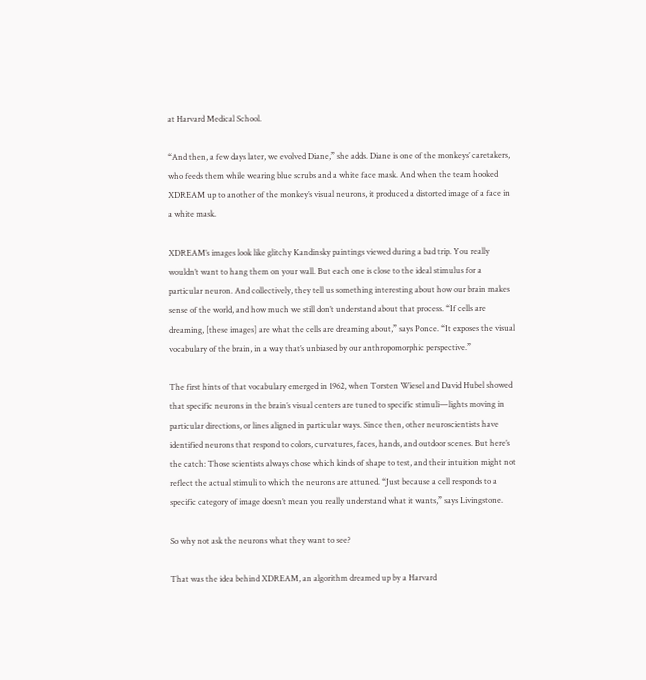at Harvard Medical School.

“And then, a few days later, we evolved Diane,” she adds. Diane is one of the monkeys’ caretakers, who feeds them while wearing blue scrubs and a white face mask. And when the team hooked XDREAM up to another of the monkey’s visual neurons, it produced a distorted image of a face in a white mask.

XDREAM’s images look like glitchy Kandinsky paintings viewed during a bad trip. You really wouldn’t want to hang them on your wall. But each one is close to the ideal stimulus for a particular neuron. And collectively, they tell us something interesting about how our brain makes sense of the world, and how much we still don’t understand about that process. “If cells are dreaming, [these images] are what the cells are dreaming about,” says Ponce. “It exposes the visual vocabulary of the brain, in a way that’s unbiased by our anthropomorphic perspective.”

The first hints of that vocabulary emerged in 1962, when Torsten Wiesel and David Hubel showed that specific neurons in the brain’s visual centers are tuned to specific stimuli—lights moving in particular directions, or lines aligned in particular ways. Since then, other neuroscientists have identified neurons that respond to colors, curvatures, faces, hands, and outdoor scenes. But here’s the catch: Those scientists always chose which kinds of shape to test, and their intuition might not reflect the actual stimuli to which the neurons are attuned. “Just because a cell responds to a specific category of image doesn’t mean you really understand what it wants,” says Livingstone.

So why not ask the neurons what they want to see?

That was the idea behind XDREAM, an algorithm dreamed up by a Harvard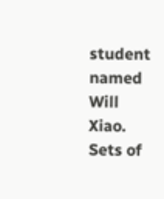student named Will Xiao. Sets of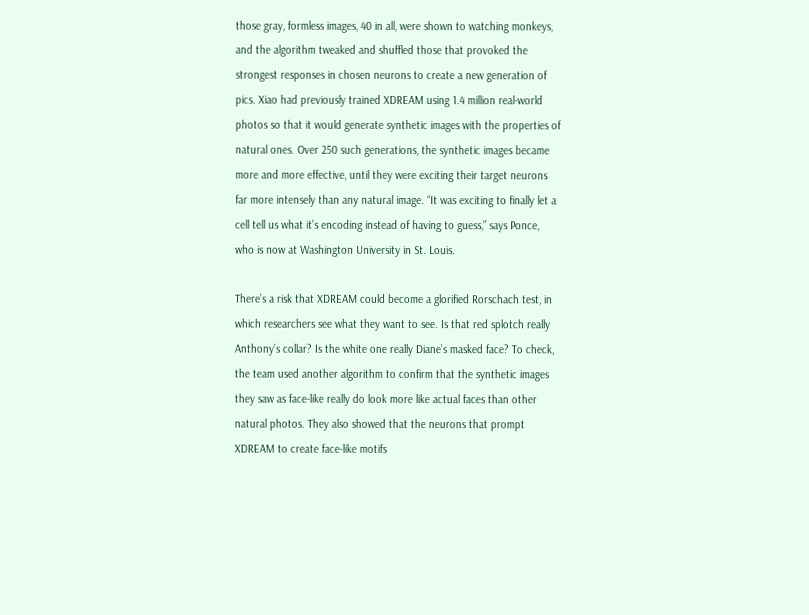those gray, formless images, 40 in all, were shown to watching monkeys, and the algorithm tweaked and shuffled those that provoked the strongest responses in chosen neurons to create a new generation of pics. Xiao had previously trained XDREAM using 1.4 million real-world photos so that it would generate synthetic images with the properties of natural ones. Over 250 such generations, the synthetic images became more and more effective, until they were exciting their target neurons far more intensely than any natural image. “It was exciting to finally let a cell tell us what it’s encoding instead of having to guess,” says Ponce, who is now at Washington University in St. Louis.

There’s a risk that XDREAM could become a glorified Rorschach test, in which researchers see what they want to see. Is that red splotch really Anthony’s collar? Is the white one really Diane’s masked face? To check, the team used another algorithm to confirm that the synthetic images they saw as face-like really do look more like actual faces than other natural photos. They also showed that the neurons that prompt XDREAM to create face-like motifs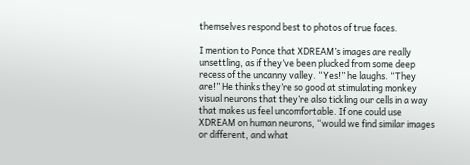themselves respond best to photos of true faces.

I mention to Ponce that XDREAM’s images are really unsettling, as if they’ve been plucked from some deep recess of the uncanny valley. “Yes!” he laughs. “They are!” He thinks they’re so good at stimulating monkey visual neurons that they’re also tickling our cells in a way that makes us feel uncomfortable. If one could use XDREAM on human neurons, “would we find similar images or different, and what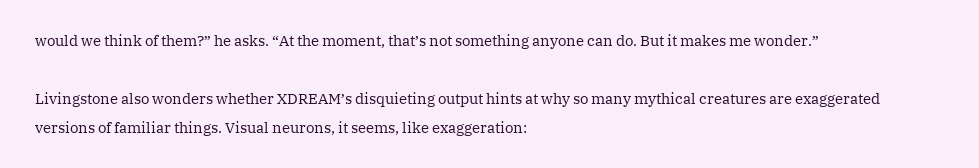would we think of them?” he asks. “At the moment, that’s not something anyone can do. But it makes me wonder.”

Livingstone also wonders whether XDREAM’s disquieting output hints at why so many mythical creatures are exaggerated versions of familiar things. Visual neurons, it seems, like exaggeration: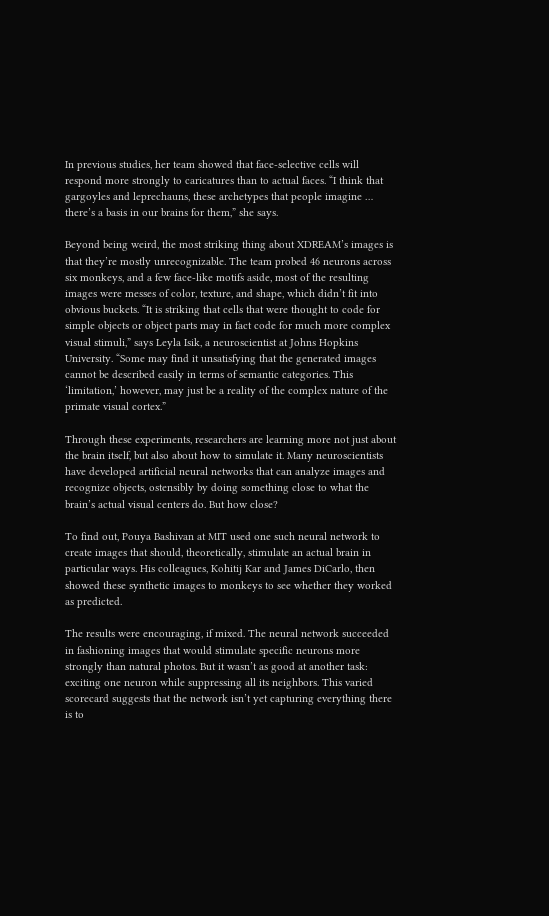In previous studies, her team showed that face-selective cells will respond more strongly to caricatures than to actual faces. “I think that gargoyles and leprechauns, these archetypes that people imagine … there’s a basis in our brains for them,” she says.

Beyond being weird, the most striking thing about XDREAM’s images is that they’re mostly unrecognizable. The team probed 46 neurons across six monkeys, and a few face-like motifs aside, most of the resulting images were messes of color, texture, and shape, which didn’t fit into obvious buckets. “It is striking that cells that were thought to code for simple objects or object parts may in fact code for much more complex visual stimuli,” says Leyla Isik, a neuroscientist at Johns Hopkins University. “Some may find it unsatisfying that the generated images cannot be described easily in terms of semantic categories. This ‘limitation,’ however, may just be a reality of the complex nature of the primate visual cortex.”

Through these experiments, researchers are learning more not just about the brain itself, but also about how to simulate it. Many neuroscientists have developed artificial neural networks that can analyze images and recognize objects, ostensibly by doing something close to what the brain’s actual visual centers do. But how close?

To find out, Pouya Bashivan at MIT used one such neural network to create images that should, theoretically, stimulate an actual brain in particular ways. His colleagues, Kohitij Kar and James DiCarlo, then showed these synthetic images to monkeys to see whether they worked as predicted.

The results were encouraging, if mixed. The neural network succeeded in fashioning images that would stimulate specific neurons more strongly than natural photos. But it wasn’t as good at another task: exciting one neuron while suppressing all its neighbors. This varied scorecard suggests that the network isn’t yet capturing everything there is to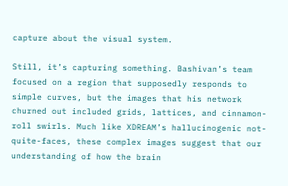capture about the visual system.

Still, it’s capturing something. Bashivan’s team focused on a region that supposedly responds to simple curves, but the images that his network churned out included grids, lattices, and cinnamon-roll swirls. Much like XDREAM’s hallucinogenic not-quite-faces, these complex images suggest that our understanding of how the brain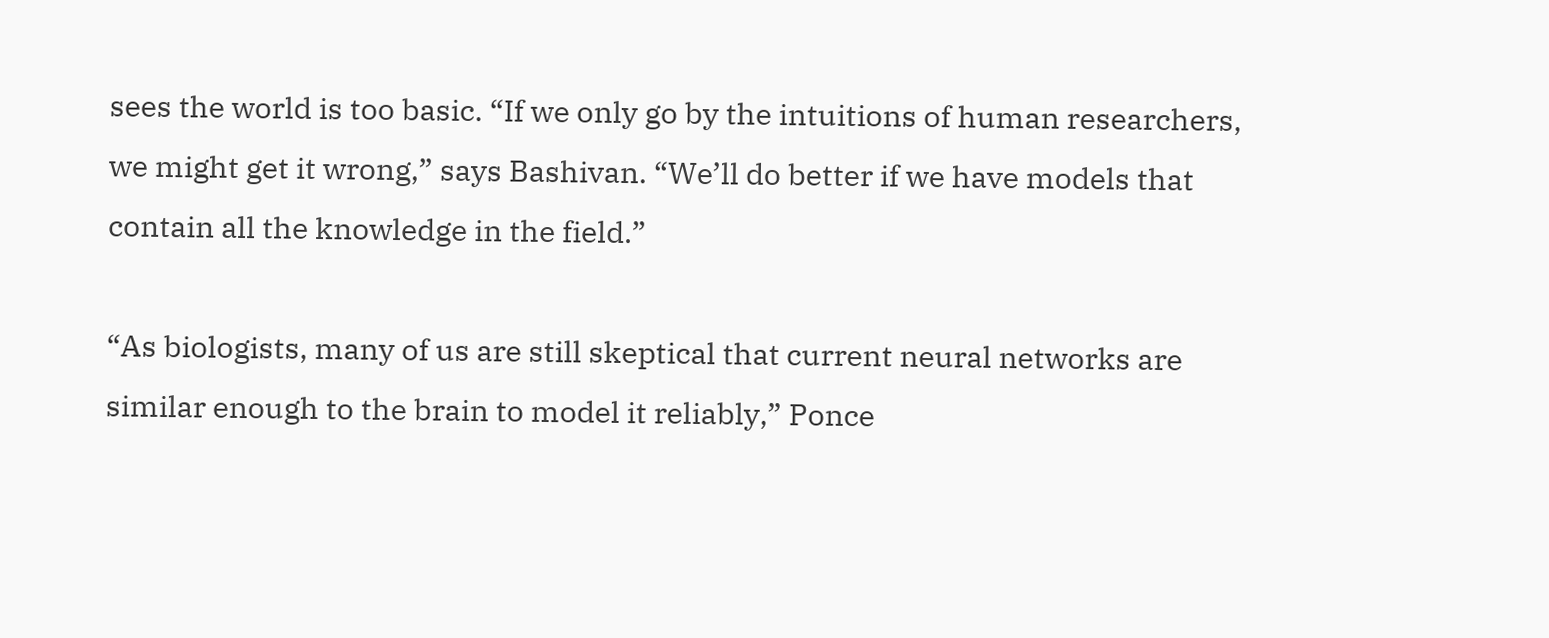sees the world is too basic. “If we only go by the intuitions of human researchers, we might get it wrong,” says Bashivan. “We’ll do better if we have models that contain all the knowledge in the field.”

“As biologists, many of us are still skeptical that current neural networks are similar enough to the brain to model it reliably,” Ponce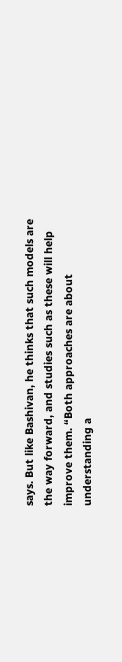says. But like Bashivan, he thinks that such models are the way forward, and studies such as these will help improve them. “Both approaches are about understanding a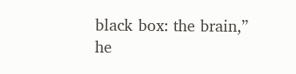black box: the brain,” he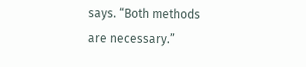says. “Both methods are necessary.”